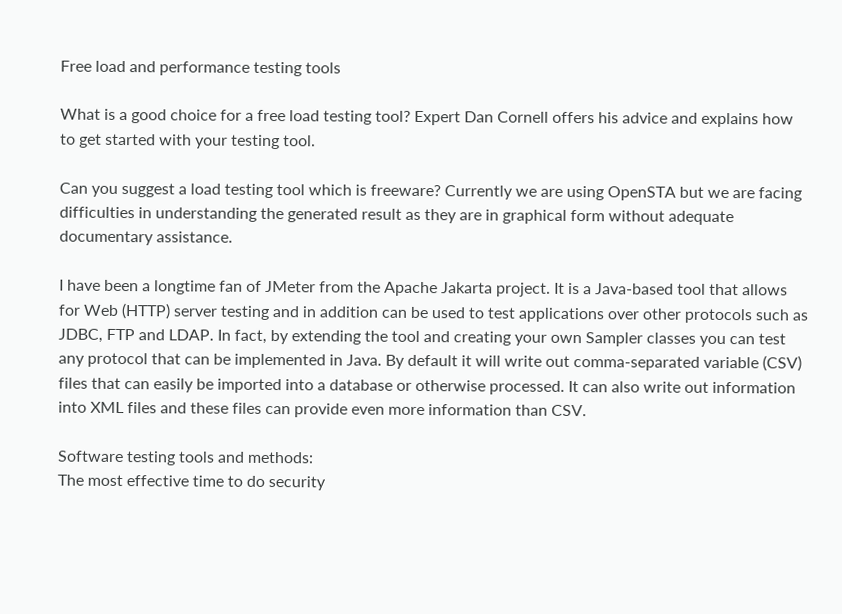Free load and performance testing tools

What is a good choice for a free load testing tool? Expert Dan Cornell offers his advice and explains how to get started with your testing tool.

Can you suggest a load testing tool which is freeware? Currently we are using OpenSTA but we are facing difficulties in understanding the generated result as they are in graphical form without adequate documentary assistance.

I have been a longtime fan of JMeter from the Apache Jakarta project. It is a Java-based tool that allows for Web (HTTP) server testing and in addition can be used to test applications over other protocols such as JDBC, FTP and LDAP. In fact, by extending the tool and creating your own Sampler classes you can test any protocol that can be implemented in Java. By default it will write out comma-separated variable (CSV) files that can easily be imported into a database or otherwise processed. It can also write out information into XML files and these files can provide even more information than CSV.

Software testing tools and methods:
The most effective time to do security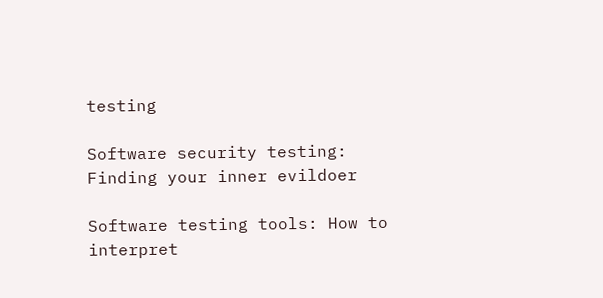testing

Software security testing: Finding your inner evildoer

Software testing tools: How to interpret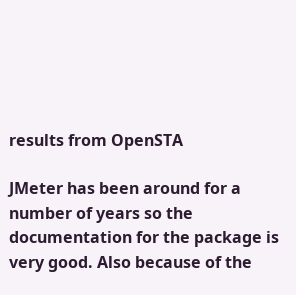results from OpenSTA

JMeter has been around for a number of years so the documentation for the package is very good. Also because of the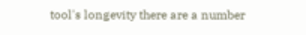tool's longevity there are a number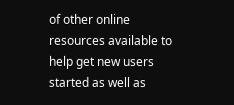of other online resources available to help get new users started as well as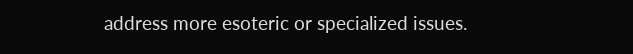address more esoteric or specialized issues.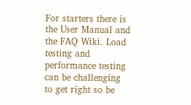For starters there is the User Manual and the FAQ Wiki. Load testing and performance testing can be challenging to get right so be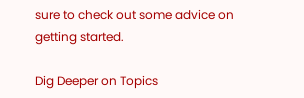sure to check out some advice on getting started.

Dig Deeper on Topics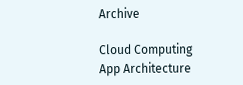Archive

Cloud Computing
App Architecture